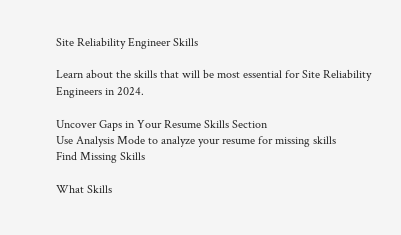Site Reliability Engineer Skills

Learn about the skills that will be most essential for Site Reliability Engineers in 2024.

Uncover Gaps in Your Resume Skills Section
Use Analysis Mode to analyze your resume for missing skills
Find Missing Skills

What Skills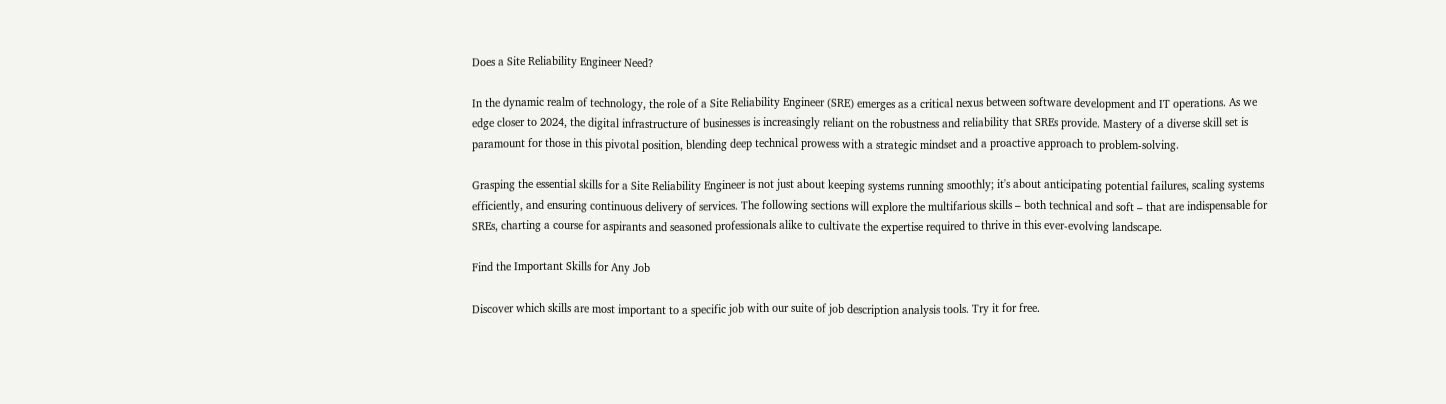Does a Site Reliability Engineer Need?

In the dynamic realm of technology, the role of a Site Reliability Engineer (SRE) emerges as a critical nexus between software development and IT operations. As we edge closer to 2024, the digital infrastructure of businesses is increasingly reliant on the robustness and reliability that SREs provide. Mastery of a diverse skill set is paramount for those in this pivotal position, blending deep technical prowess with a strategic mindset and a proactive approach to problem-solving.

Grasping the essential skills for a Site Reliability Engineer is not just about keeping systems running smoothly; it's about anticipating potential failures, scaling systems efficiently, and ensuring continuous delivery of services. The following sections will explore the multifarious skills – both technical and soft – that are indispensable for SREs, charting a course for aspirants and seasoned professionals alike to cultivate the expertise required to thrive in this ever-evolving landscape.

Find the Important Skills for Any Job

Discover which skills are most important to a specific job with our suite of job description analysis tools. Try it for free.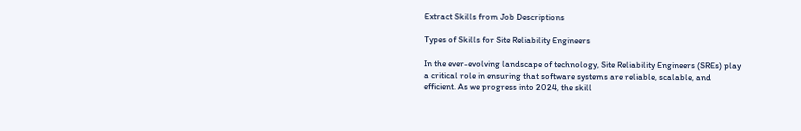Extract Skills from Job Descriptions

Types of Skills for Site Reliability Engineers

In the ever-evolving landscape of technology, Site Reliability Engineers (SREs) play a critical role in ensuring that software systems are reliable, scalable, and efficient. As we progress into 2024, the skill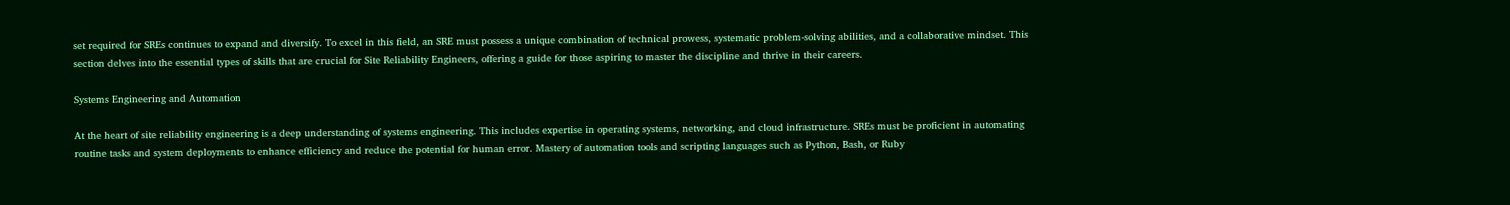set required for SREs continues to expand and diversify. To excel in this field, an SRE must possess a unique combination of technical prowess, systematic problem-solving abilities, and a collaborative mindset. This section delves into the essential types of skills that are crucial for Site Reliability Engineers, offering a guide for those aspiring to master the discipline and thrive in their careers.

Systems Engineering and Automation

At the heart of site reliability engineering is a deep understanding of systems engineering. This includes expertise in operating systems, networking, and cloud infrastructure. SREs must be proficient in automating routine tasks and system deployments to enhance efficiency and reduce the potential for human error. Mastery of automation tools and scripting languages such as Python, Bash, or Ruby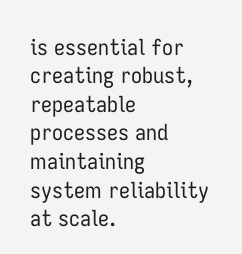is essential for creating robust, repeatable processes and maintaining system reliability at scale.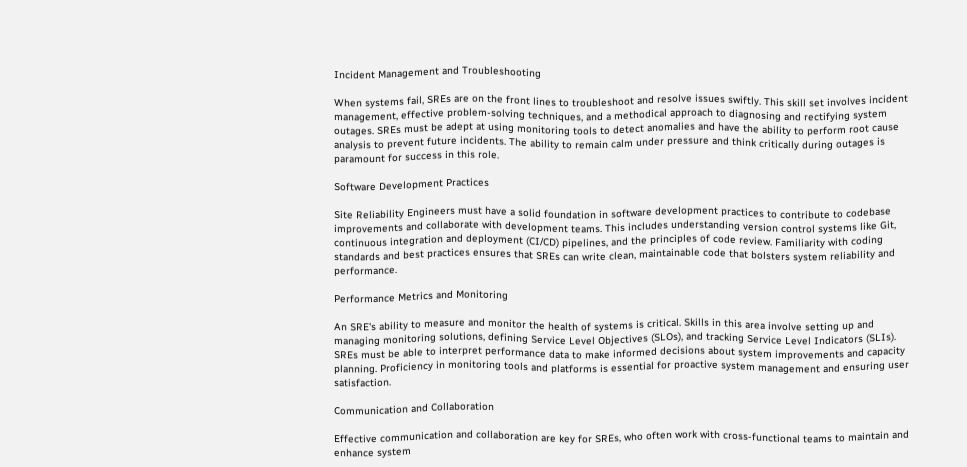Incident Management and Troubleshooting

When systems fail, SREs are on the front lines to troubleshoot and resolve issues swiftly. This skill set involves incident management, effective problem-solving techniques, and a methodical approach to diagnosing and rectifying system outages. SREs must be adept at using monitoring tools to detect anomalies and have the ability to perform root cause analysis to prevent future incidents. The ability to remain calm under pressure and think critically during outages is paramount for success in this role.

Software Development Practices

Site Reliability Engineers must have a solid foundation in software development practices to contribute to codebase improvements and collaborate with development teams. This includes understanding version control systems like Git, continuous integration and deployment (CI/CD) pipelines, and the principles of code review. Familiarity with coding standards and best practices ensures that SREs can write clean, maintainable code that bolsters system reliability and performance.

Performance Metrics and Monitoring

An SRE's ability to measure and monitor the health of systems is critical. Skills in this area involve setting up and managing monitoring solutions, defining Service Level Objectives (SLOs), and tracking Service Level Indicators (SLIs). SREs must be able to interpret performance data to make informed decisions about system improvements and capacity planning. Proficiency in monitoring tools and platforms is essential for proactive system management and ensuring user satisfaction.

Communication and Collaboration

Effective communication and collaboration are key for SREs, who often work with cross-functional teams to maintain and enhance system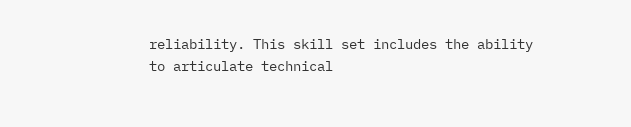reliability. This skill set includes the ability to articulate technical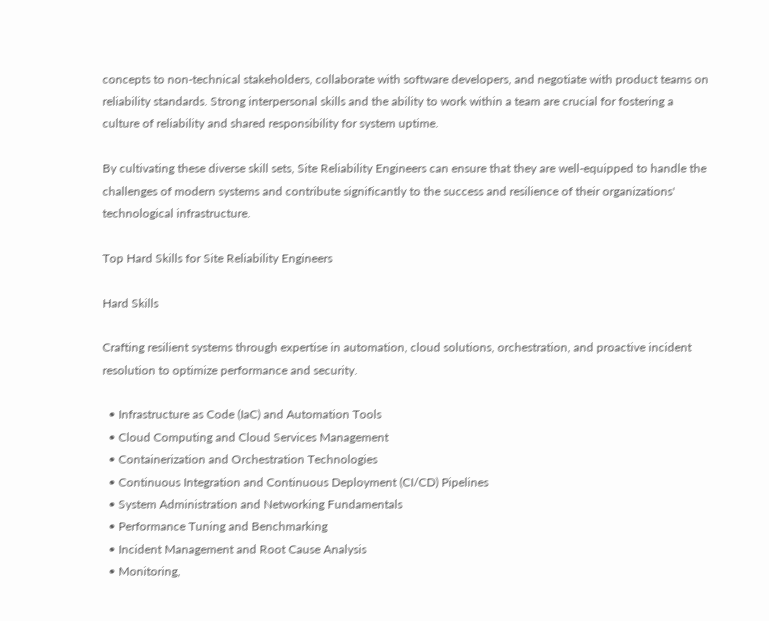concepts to non-technical stakeholders, collaborate with software developers, and negotiate with product teams on reliability standards. Strong interpersonal skills and the ability to work within a team are crucial for fostering a culture of reliability and shared responsibility for system uptime.

By cultivating these diverse skill sets, Site Reliability Engineers can ensure that they are well-equipped to handle the challenges of modern systems and contribute significantly to the success and resilience of their organizations' technological infrastructure.

Top Hard Skills for Site Reliability Engineers

Hard Skills

Crafting resilient systems through expertise in automation, cloud solutions, orchestration, and proactive incident resolution to optimize performance and security.

  • Infrastructure as Code (IaC) and Automation Tools
  • Cloud Computing and Cloud Services Management
  • Containerization and Orchestration Technologies
  • Continuous Integration and Continuous Deployment (CI/CD) Pipelines
  • System Administration and Networking Fundamentals
  • Performance Tuning and Benchmarking
  • Incident Management and Root Cause Analysis
  • Monitoring,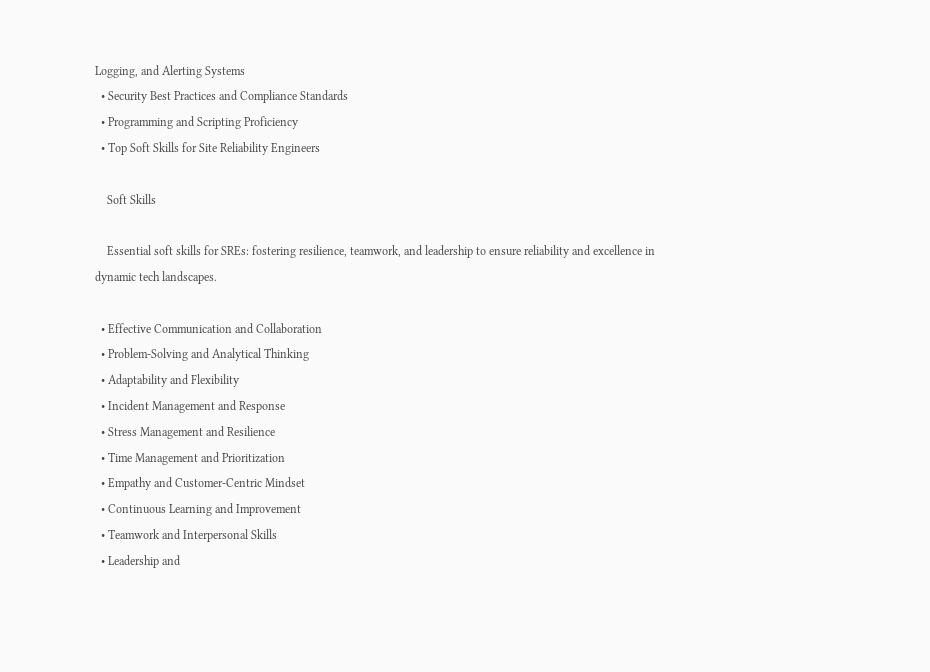Logging, and Alerting Systems
  • Security Best Practices and Compliance Standards
  • Programming and Scripting Proficiency
  • Top Soft Skills for Site Reliability Engineers

    Soft Skills

    Essential soft skills for SREs: fostering resilience, teamwork, and leadership to ensure reliability and excellence in dynamic tech landscapes.

  • Effective Communication and Collaboration
  • Problem-Solving and Analytical Thinking
  • Adaptability and Flexibility
  • Incident Management and Response
  • Stress Management and Resilience
  • Time Management and Prioritization
  • Empathy and Customer-Centric Mindset
  • Continuous Learning and Improvement
  • Teamwork and Interpersonal Skills
  • Leadership and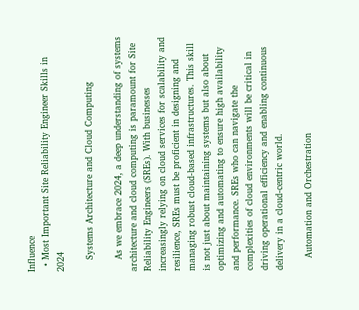Influence
  • Most Important Site Reliability Engineer Skills in 2024

    Systems Architecture and Cloud Computing

    As we embrace 2024, a deep understanding of systems architecture and cloud computing is paramount for Site Reliability Engineers (SREs). With businesses increasingly relying on cloud services for scalability and resilience, SREs must be proficient in designing and managing robust cloud-based infrastructures. This skill is not just about maintaining systems but also about optimizing and automating to ensure high availability and performance. SREs who can navigate the complexities of cloud environments will be critical in driving operational efficiency and enabling continuous delivery in a cloud-centric world.

    Automation and Orchestration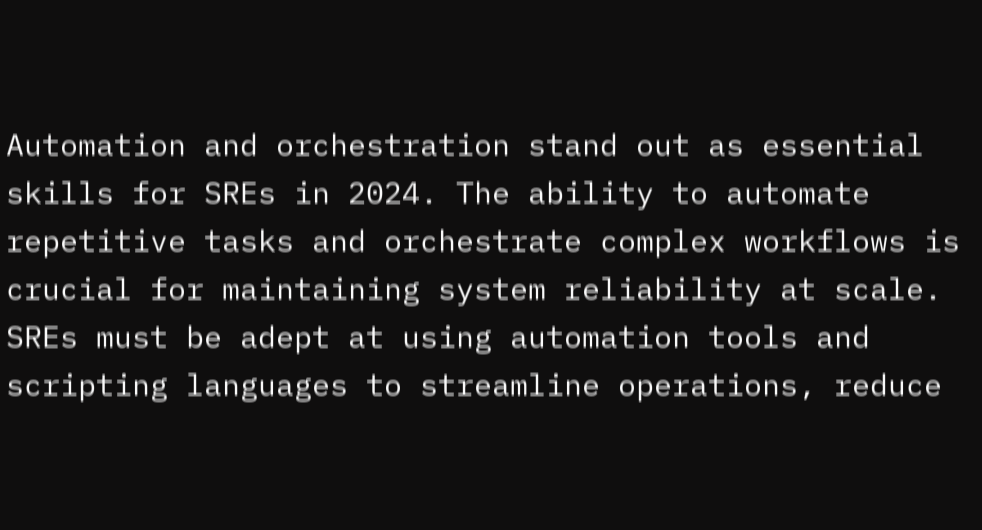Automation and orchestration stand out as essential skills for SREs in 2024. The ability to automate repetitive tasks and orchestrate complex workflows is crucial for maintaining system reliability at scale. SREs must be adept at using automation tools and scripting languages to streamline operations, reduce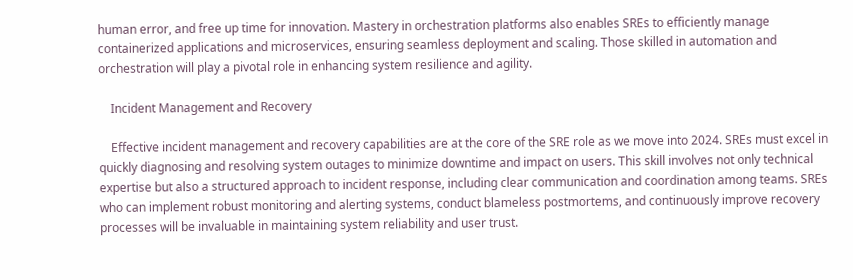human error, and free up time for innovation. Mastery in orchestration platforms also enables SREs to efficiently manage containerized applications and microservices, ensuring seamless deployment and scaling. Those skilled in automation and orchestration will play a pivotal role in enhancing system resilience and agility.

    Incident Management and Recovery

    Effective incident management and recovery capabilities are at the core of the SRE role as we move into 2024. SREs must excel in quickly diagnosing and resolving system outages to minimize downtime and impact on users. This skill involves not only technical expertise but also a structured approach to incident response, including clear communication and coordination among teams. SREs who can implement robust monitoring and alerting systems, conduct blameless postmortems, and continuously improve recovery processes will be invaluable in maintaining system reliability and user trust.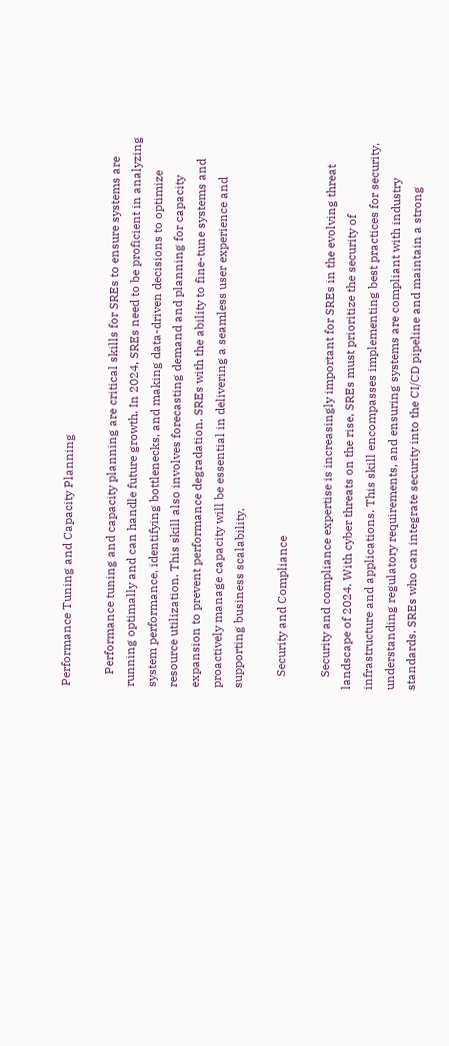Performance Tuning and Capacity Planning

    Performance tuning and capacity planning are critical skills for SREs to ensure systems are running optimally and can handle future growth. In 2024, SREs need to be proficient in analyzing system performance, identifying bottlenecks, and making data-driven decisions to optimize resource utilization. This skill also involves forecasting demand and planning for capacity expansion to prevent performance degradation. SREs with the ability to fine-tune systems and proactively manage capacity will be essential in delivering a seamless user experience and supporting business scalability.

    Security and Compliance

    Security and compliance expertise is increasingly important for SREs in the evolving threat landscape of 2024. With cyber threats on the rise, SREs must prioritize the security of infrastructure and applications. This skill encompasses implementing best practices for security, understanding regulatory requirements, and ensuring systems are compliant with industry standards. SREs who can integrate security into the CI/CD pipeline and maintain a strong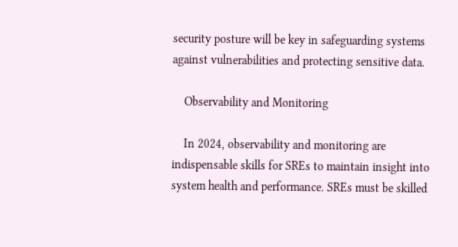security posture will be key in safeguarding systems against vulnerabilities and protecting sensitive data.

    Observability and Monitoring

    In 2024, observability and monitoring are indispensable skills for SREs to maintain insight into system health and performance. SREs must be skilled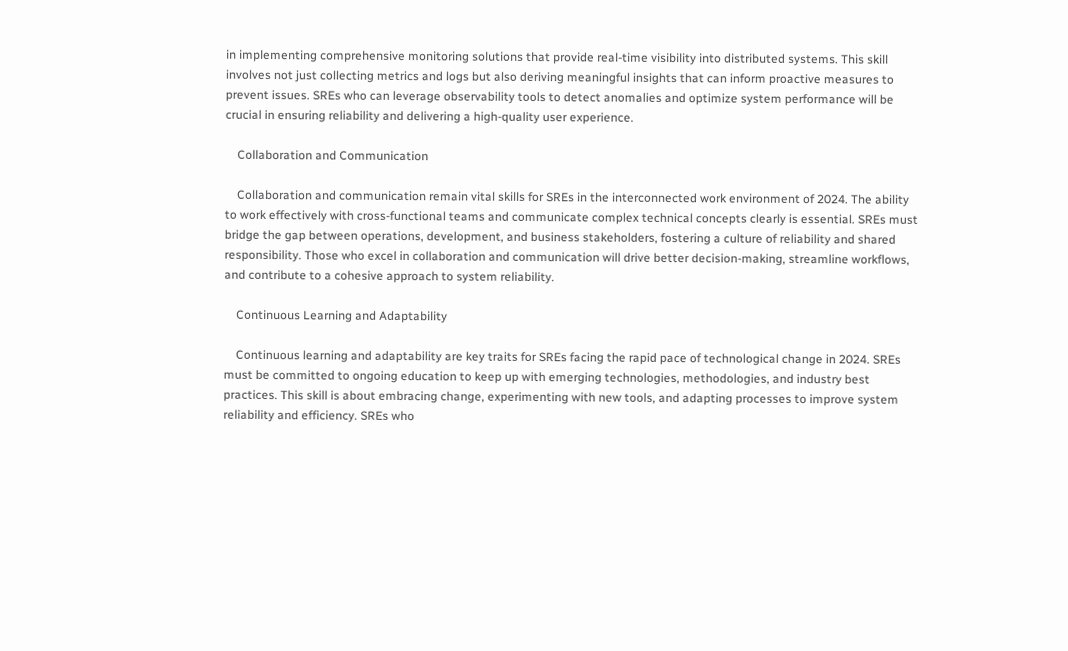in implementing comprehensive monitoring solutions that provide real-time visibility into distributed systems. This skill involves not just collecting metrics and logs but also deriving meaningful insights that can inform proactive measures to prevent issues. SREs who can leverage observability tools to detect anomalies and optimize system performance will be crucial in ensuring reliability and delivering a high-quality user experience.

    Collaboration and Communication

    Collaboration and communication remain vital skills for SREs in the interconnected work environment of 2024. The ability to work effectively with cross-functional teams and communicate complex technical concepts clearly is essential. SREs must bridge the gap between operations, development, and business stakeholders, fostering a culture of reliability and shared responsibility. Those who excel in collaboration and communication will drive better decision-making, streamline workflows, and contribute to a cohesive approach to system reliability.

    Continuous Learning and Adaptability

    Continuous learning and adaptability are key traits for SREs facing the rapid pace of technological change in 2024. SREs must be committed to ongoing education to keep up with emerging technologies, methodologies, and industry best practices. This skill is about embracing change, experimenting with new tools, and adapting processes to improve system reliability and efficiency. SREs who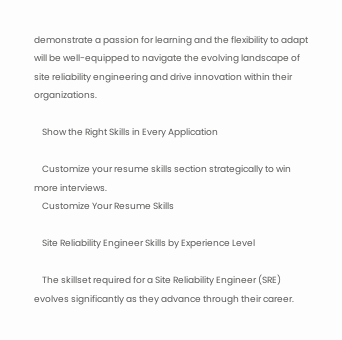demonstrate a passion for learning and the flexibility to adapt will be well-equipped to navigate the evolving landscape of site reliability engineering and drive innovation within their organizations.

    Show the Right Skills in Every Application

    Customize your resume skills section strategically to win more interviews.
    Customize Your Resume Skills

    Site Reliability Engineer Skills by Experience Level

    The skillset required for a Site Reliability Engineer (SRE) evolves significantly as they advance through their career.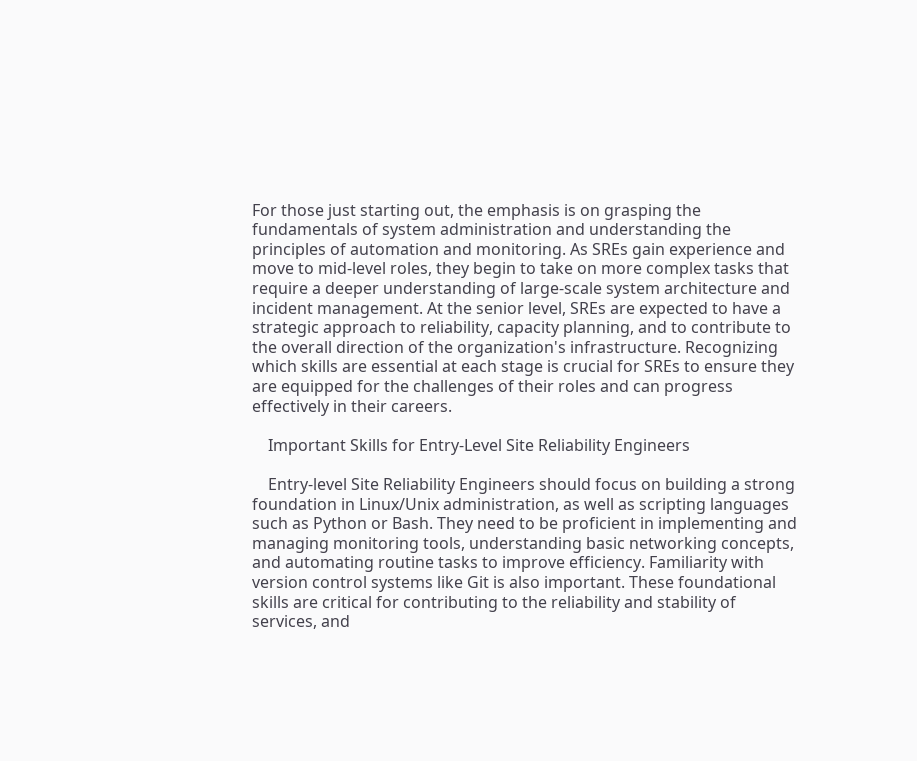For those just starting out, the emphasis is on grasping the fundamentals of system administration and understanding the principles of automation and monitoring. As SREs gain experience and move to mid-level roles, they begin to take on more complex tasks that require a deeper understanding of large-scale system architecture and incident management. At the senior level, SREs are expected to have a strategic approach to reliability, capacity planning, and to contribute to the overall direction of the organization's infrastructure. Recognizing which skills are essential at each stage is crucial for SREs to ensure they are equipped for the challenges of their roles and can progress effectively in their careers.

    Important Skills for Entry-Level Site Reliability Engineers

    Entry-level Site Reliability Engineers should focus on building a strong foundation in Linux/Unix administration, as well as scripting languages such as Python or Bash. They need to be proficient in implementing and managing monitoring tools, understanding basic networking concepts, and automating routine tasks to improve efficiency. Familiarity with version control systems like Git is also important. These foundational skills are critical for contributing to the reliability and stability of services, and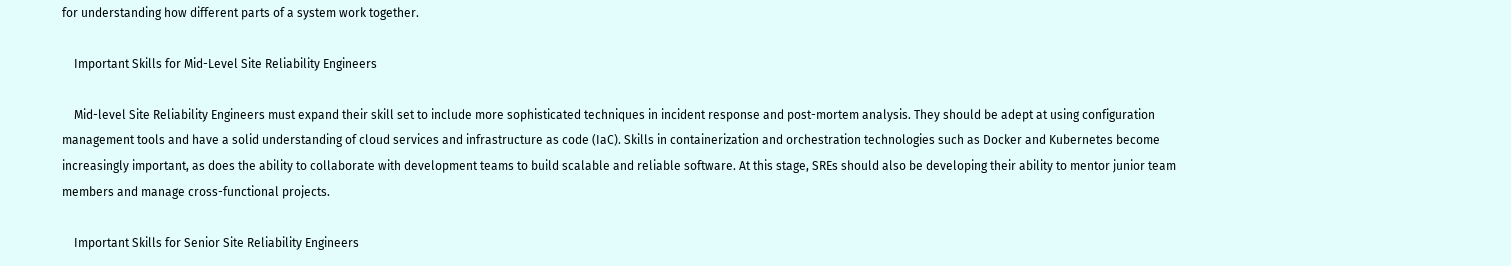for understanding how different parts of a system work together.

    Important Skills for Mid-Level Site Reliability Engineers

    Mid-level Site Reliability Engineers must expand their skill set to include more sophisticated techniques in incident response and post-mortem analysis. They should be adept at using configuration management tools and have a solid understanding of cloud services and infrastructure as code (IaC). Skills in containerization and orchestration technologies such as Docker and Kubernetes become increasingly important, as does the ability to collaborate with development teams to build scalable and reliable software. At this stage, SREs should also be developing their ability to mentor junior team members and manage cross-functional projects.

    Important Skills for Senior Site Reliability Engineers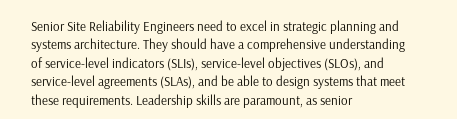Senior Site Reliability Engineers need to excel in strategic planning and systems architecture. They should have a comprehensive understanding of service-level indicators (SLIs), service-level objectives (SLOs), and service-level agreements (SLAs), and be able to design systems that meet these requirements. Leadership skills are paramount, as senior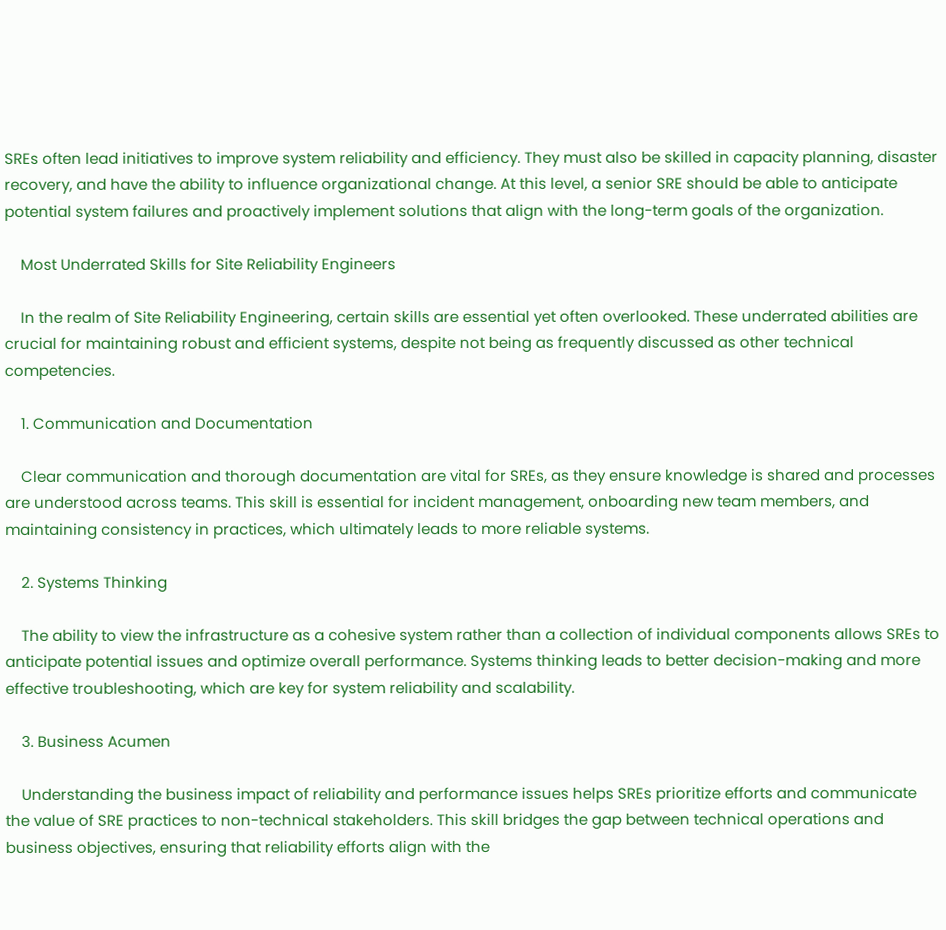SREs often lead initiatives to improve system reliability and efficiency. They must also be skilled in capacity planning, disaster recovery, and have the ability to influence organizational change. At this level, a senior SRE should be able to anticipate potential system failures and proactively implement solutions that align with the long-term goals of the organization.

    Most Underrated Skills for Site Reliability Engineers

    In the realm of Site Reliability Engineering, certain skills are essential yet often overlooked. These underrated abilities are crucial for maintaining robust and efficient systems, despite not being as frequently discussed as other technical competencies.

    1. Communication and Documentation

    Clear communication and thorough documentation are vital for SREs, as they ensure knowledge is shared and processes are understood across teams. This skill is essential for incident management, onboarding new team members, and maintaining consistency in practices, which ultimately leads to more reliable systems.

    2. Systems Thinking

    The ability to view the infrastructure as a cohesive system rather than a collection of individual components allows SREs to anticipate potential issues and optimize overall performance. Systems thinking leads to better decision-making and more effective troubleshooting, which are key for system reliability and scalability.

    3. Business Acumen

    Understanding the business impact of reliability and performance issues helps SREs prioritize efforts and communicate the value of SRE practices to non-technical stakeholders. This skill bridges the gap between technical operations and business objectives, ensuring that reliability efforts align with the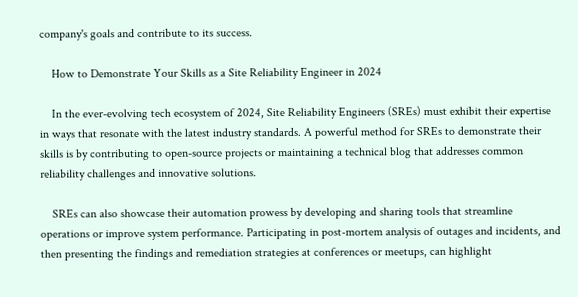company's goals and contribute to its success.

    How to Demonstrate Your Skills as a Site Reliability Engineer in 2024

    In the ever-evolving tech ecosystem of 2024, Site Reliability Engineers (SREs) must exhibit their expertise in ways that resonate with the latest industry standards. A powerful method for SREs to demonstrate their skills is by contributing to open-source projects or maintaining a technical blog that addresses common reliability challenges and innovative solutions.

    SREs can also showcase their automation prowess by developing and sharing tools that streamline operations or improve system performance. Participating in post-mortem analysis of outages and incidents, and then presenting the findings and remediation strategies at conferences or meetups, can highlight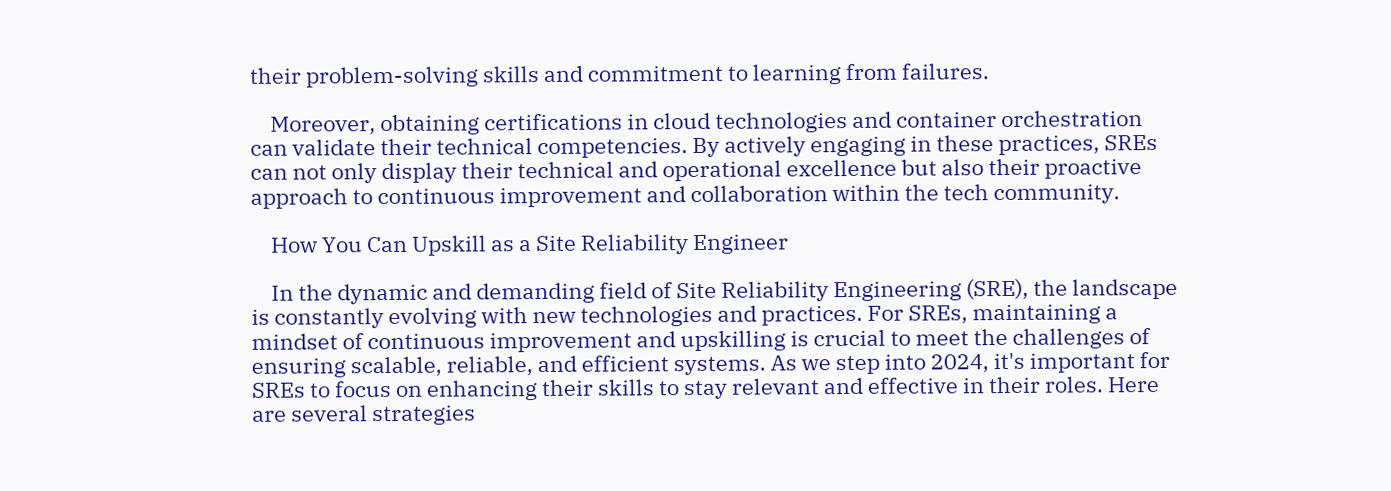their problem-solving skills and commitment to learning from failures.

    Moreover, obtaining certifications in cloud technologies and container orchestration can validate their technical competencies. By actively engaging in these practices, SREs can not only display their technical and operational excellence but also their proactive approach to continuous improvement and collaboration within the tech community.

    How You Can Upskill as a Site Reliability Engineer

    In the dynamic and demanding field of Site Reliability Engineering (SRE), the landscape is constantly evolving with new technologies and practices. For SREs, maintaining a mindset of continuous improvement and upskilling is crucial to meet the challenges of ensuring scalable, reliable, and efficient systems. As we step into 2024, it's important for SREs to focus on enhancing their skills to stay relevant and effective in their roles. Here are several strategies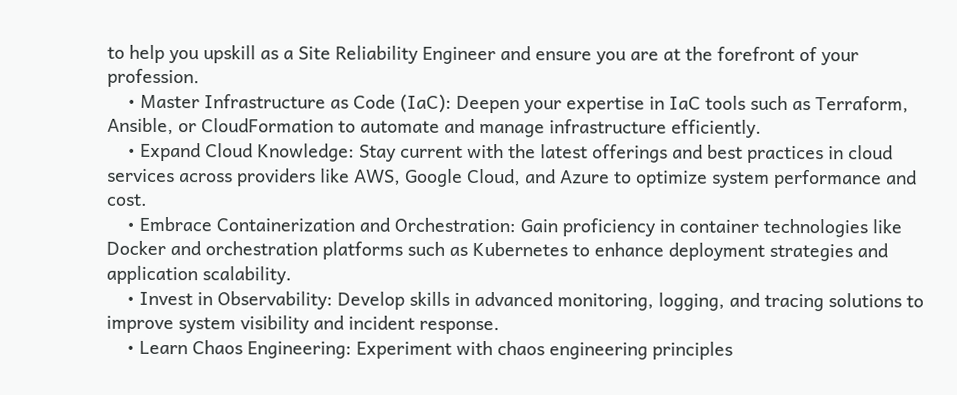to help you upskill as a Site Reliability Engineer and ensure you are at the forefront of your profession.
    • Master Infrastructure as Code (IaC): Deepen your expertise in IaC tools such as Terraform, Ansible, or CloudFormation to automate and manage infrastructure efficiently.
    • Expand Cloud Knowledge: Stay current with the latest offerings and best practices in cloud services across providers like AWS, Google Cloud, and Azure to optimize system performance and cost.
    • Embrace Containerization and Orchestration: Gain proficiency in container technologies like Docker and orchestration platforms such as Kubernetes to enhance deployment strategies and application scalability.
    • Invest in Observability: Develop skills in advanced monitoring, logging, and tracing solutions to improve system visibility and incident response.
    • Learn Chaos Engineering: Experiment with chaos engineering principles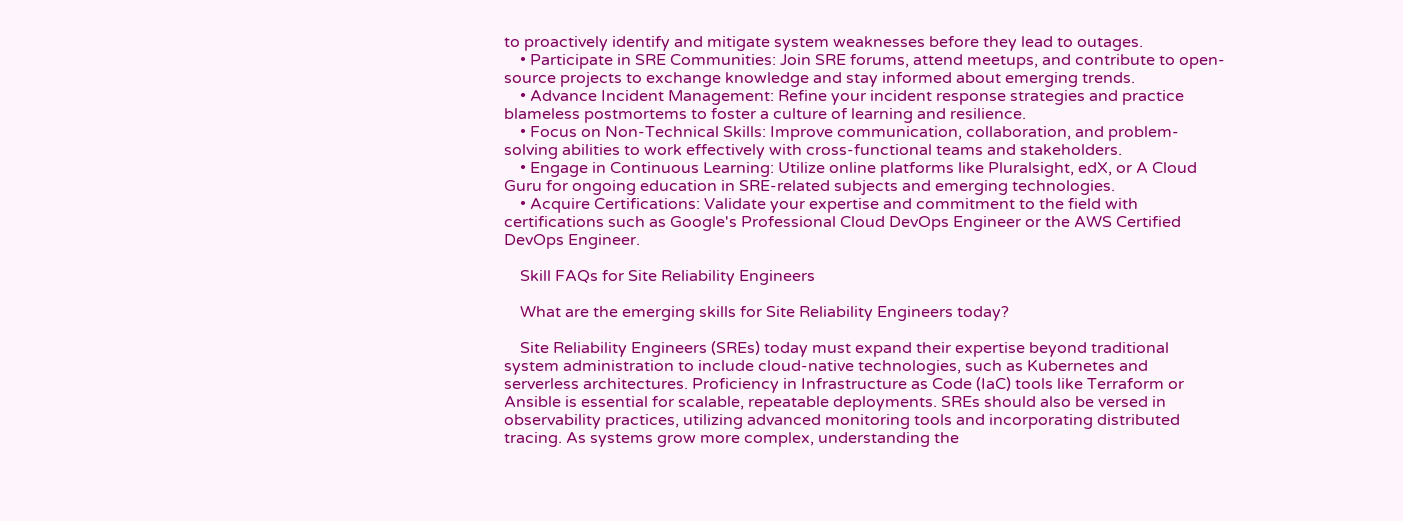to proactively identify and mitigate system weaknesses before they lead to outages.
    • Participate in SRE Communities: Join SRE forums, attend meetups, and contribute to open-source projects to exchange knowledge and stay informed about emerging trends.
    • Advance Incident Management: Refine your incident response strategies and practice blameless postmortems to foster a culture of learning and resilience.
    • Focus on Non-Technical Skills: Improve communication, collaboration, and problem-solving abilities to work effectively with cross-functional teams and stakeholders.
    • Engage in Continuous Learning: Utilize online platforms like Pluralsight, edX, or A Cloud Guru for ongoing education in SRE-related subjects and emerging technologies.
    • Acquire Certifications: Validate your expertise and commitment to the field with certifications such as Google's Professional Cloud DevOps Engineer or the AWS Certified DevOps Engineer.

    Skill FAQs for Site Reliability Engineers

    What are the emerging skills for Site Reliability Engineers today?

    Site Reliability Engineers (SREs) today must expand their expertise beyond traditional system administration to include cloud-native technologies, such as Kubernetes and serverless architectures. Proficiency in Infrastructure as Code (IaC) tools like Terraform or Ansible is essential for scalable, repeatable deployments. SREs should also be versed in observability practices, utilizing advanced monitoring tools and incorporating distributed tracing. As systems grow more complex, understanding the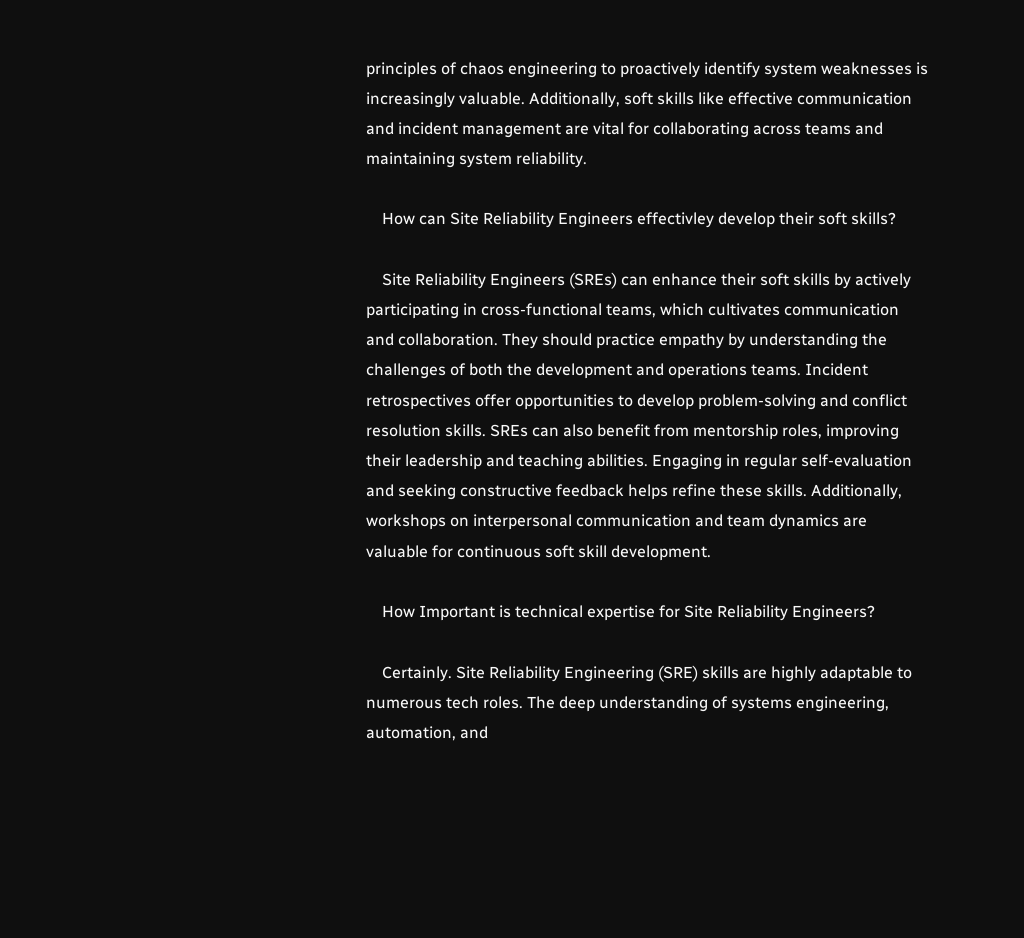principles of chaos engineering to proactively identify system weaknesses is increasingly valuable. Additionally, soft skills like effective communication and incident management are vital for collaborating across teams and maintaining system reliability.

    How can Site Reliability Engineers effectivley develop their soft skills?

    Site Reliability Engineers (SREs) can enhance their soft skills by actively participating in cross-functional teams, which cultivates communication and collaboration. They should practice empathy by understanding the challenges of both the development and operations teams. Incident retrospectives offer opportunities to develop problem-solving and conflict resolution skills. SREs can also benefit from mentorship roles, improving their leadership and teaching abilities. Engaging in regular self-evaluation and seeking constructive feedback helps refine these skills. Additionally, workshops on interpersonal communication and team dynamics are valuable for continuous soft skill development.

    How Important is technical expertise for Site Reliability Engineers?

    Certainly. Site Reliability Engineering (SRE) skills are highly adaptable to numerous tech roles. The deep understanding of systems engineering, automation, and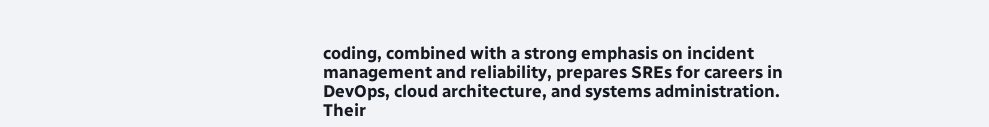coding, combined with a strong emphasis on incident management and reliability, prepares SREs for careers in DevOps, cloud architecture, and systems administration. Their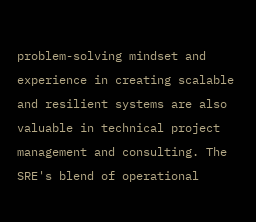problem-solving mindset and experience in creating scalable and resilient systems are also valuable in technical project management and consulting. The SRE's blend of operational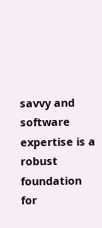savvy and software expertise is a robust foundation for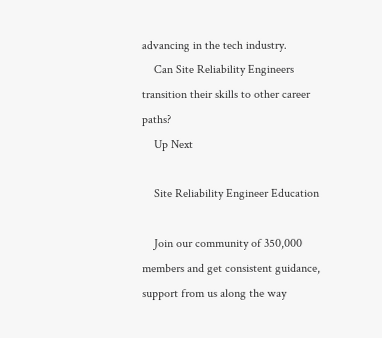advancing in the tech industry.
    Can Site Reliability Engineers transition their skills to other career paths?
    Up Next

    Site Reliability Engineer Education

    Join our community of 350,000 members and get consistent guidance, support from us along the way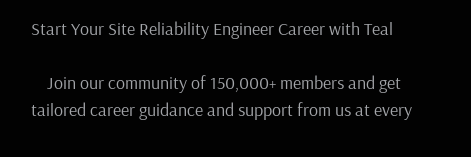Start Your Site Reliability Engineer Career with Teal

    Join our community of 150,000+ members and get tailored career guidance and support from us at every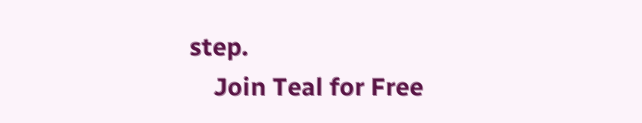step.
    Join Teal for Free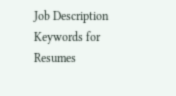Job Description Keywords for Resumes